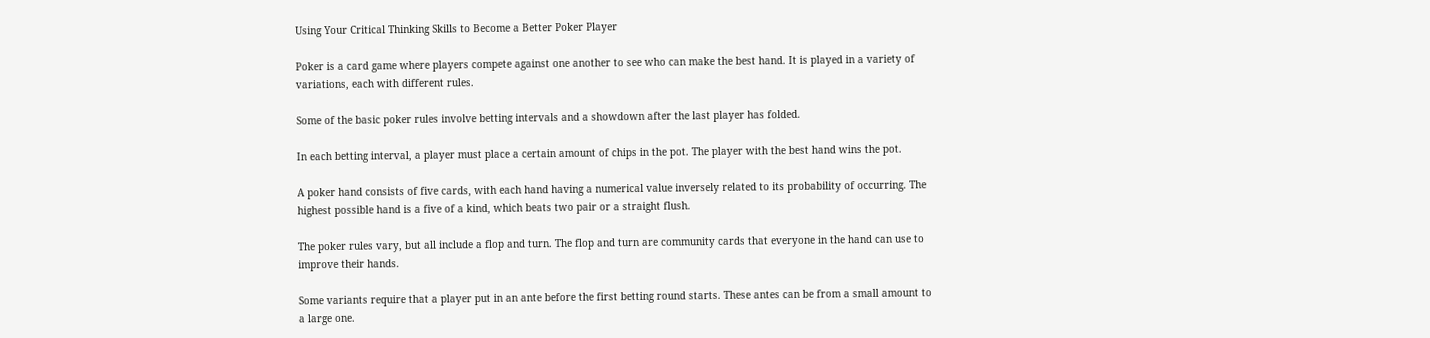Using Your Critical Thinking Skills to Become a Better Poker Player

Poker is a card game where players compete against one another to see who can make the best hand. It is played in a variety of variations, each with different rules.

Some of the basic poker rules involve betting intervals and a showdown after the last player has folded.

In each betting interval, a player must place a certain amount of chips in the pot. The player with the best hand wins the pot.

A poker hand consists of five cards, with each hand having a numerical value inversely related to its probability of occurring. The highest possible hand is a five of a kind, which beats two pair or a straight flush.

The poker rules vary, but all include a flop and turn. The flop and turn are community cards that everyone in the hand can use to improve their hands.

Some variants require that a player put in an ante before the first betting round starts. These antes can be from a small amount to a large one.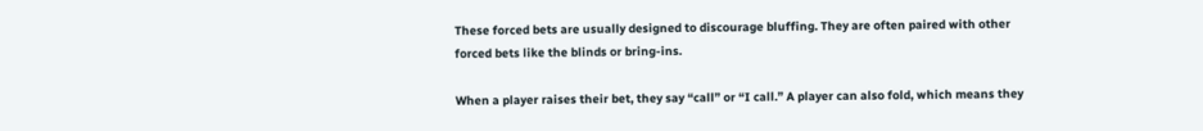These forced bets are usually designed to discourage bluffing. They are often paired with other forced bets like the blinds or bring-ins.

When a player raises their bet, they say “call” or “I call.” A player can also fold, which means they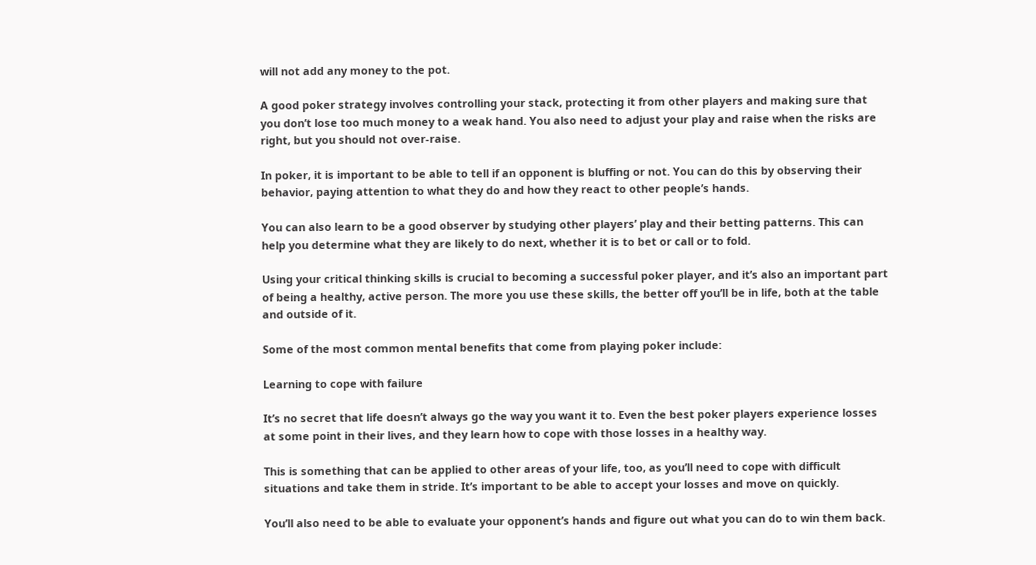will not add any money to the pot.

A good poker strategy involves controlling your stack, protecting it from other players and making sure that you don’t lose too much money to a weak hand. You also need to adjust your play and raise when the risks are right, but you should not over-raise.

In poker, it is important to be able to tell if an opponent is bluffing or not. You can do this by observing their behavior, paying attention to what they do and how they react to other people’s hands.

You can also learn to be a good observer by studying other players’ play and their betting patterns. This can help you determine what they are likely to do next, whether it is to bet or call or to fold.

Using your critical thinking skills is crucial to becoming a successful poker player, and it’s also an important part of being a healthy, active person. The more you use these skills, the better off you’ll be in life, both at the table and outside of it.

Some of the most common mental benefits that come from playing poker include:

Learning to cope with failure

It’s no secret that life doesn’t always go the way you want it to. Even the best poker players experience losses at some point in their lives, and they learn how to cope with those losses in a healthy way.

This is something that can be applied to other areas of your life, too, as you’ll need to cope with difficult situations and take them in stride. It’s important to be able to accept your losses and move on quickly.

You’ll also need to be able to evaluate your opponent’s hands and figure out what you can do to win them back.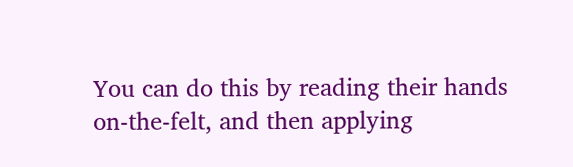You can do this by reading their hands on-the-felt, and then applying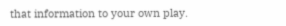that information to your own play.